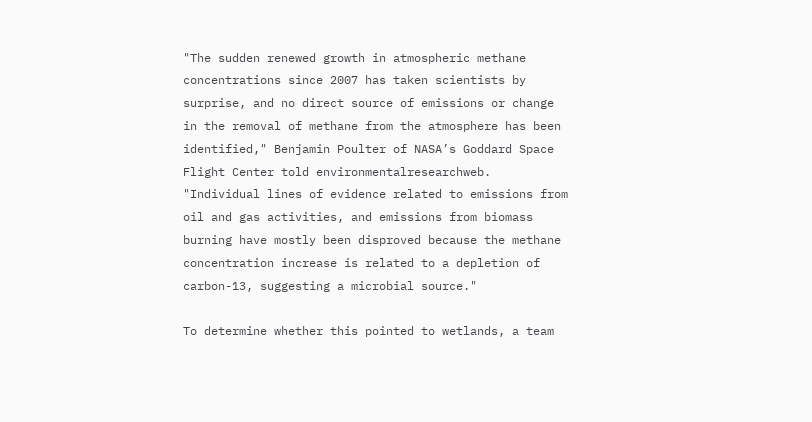"The sudden renewed growth in atmospheric methane concentrations since 2007 has taken scientists by surprise, and no direct source of emissions or change in the removal of methane from the atmosphere has been identified," Benjamin Poulter of NASA’s Goddard Space Flight Center told environmentalresearchweb. "Individual lines of evidence related to emissions from oil and gas activities, and emissions from biomass burning have mostly been disproved because the methane concentration increase is related to a depletion of carbon-13, suggesting a microbial source."

To determine whether this pointed to wetlands, a team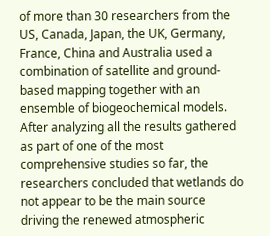of more than 30 researchers from the US, Canada, Japan, the UK, Germany, France, China and Australia used a combination of satellite and ground-based mapping together with an ensemble of biogeochemical models. After analyzing all the results gathered as part of one of the most comprehensive studies so far, the researchers concluded that wetlands do not appear to be the main source driving the renewed atmospheric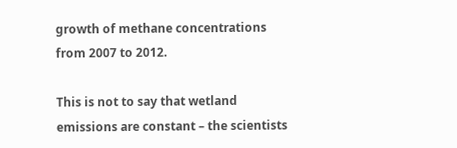growth of methane concentrations from 2007 to 2012.

This is not to say that wetland emissions are constant – the scientists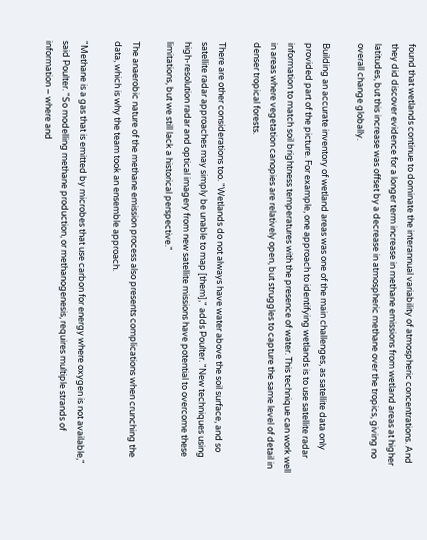found that wetlands continue to dominate the interannual variability of atmospheric concentrations. And they did discover evidence for a longer term increase in methane emissions from wetland areas at higher latitudes, but this increase was offset by a decrease in atmospheric methane over the tropics, giving no overall change globally.

Building an accurate inventory of wetland areas was one of the main challenges, as satellite data only provided part of the picture. For example, one approach to identifying wetlands is to use satellite radar information to match soil brightness temperatures with the presence of water. This technique can work well in areas where vegetation canopies are relatively open, but struggles to capture the same level of detail in denser tropical forests.

There are other considerations too. "Wetlands do not always have water above the soil surface, and so satellite radar approaches may simply be unable to map [them]," adds Poulter. "New techniques using high-resolution radar and optical imagery from new satellite missions have potential to overcome these limitations, but we still lack a historical perspective."

The anaerobic nature of the methane emission process also presents complications when crunching the data, which is why the team took an ensemble approach.

"Methane is a gas that is emitted by microbes that use carbon for energy where oxygen is not available," said Poulter. "So modelling methane production, or methanogenesis, requires multiple strands of information – where and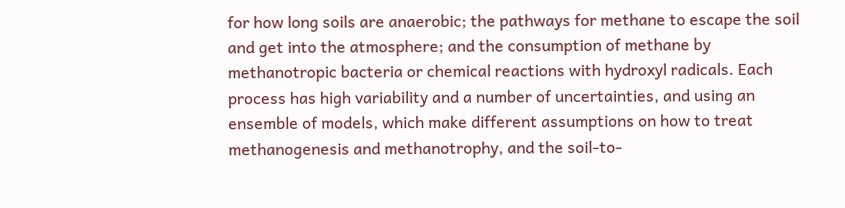for how long soils are anaerobic; the pathways for methane to escape the soil and get into the atmosphere; and the consumption of methane by methanotropic bacteria or chemical reactions with hydroxyl radicals. Each process has high variability and a number of uncertainties, and using an ensemble of models, which make different assumptions on how to treat methanogenesis and methanotrophy, and the soil-to-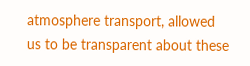atmosphere transport, allowed us to be transparent about these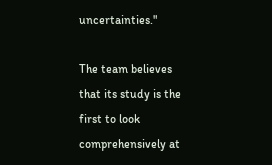uncertainties."

The team believes that its study is the first to look comprehensively at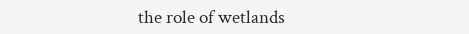the role of wetlands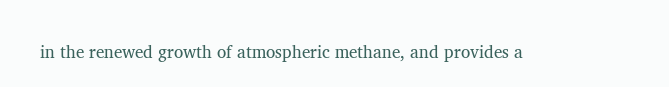in the renewed growth of atmospheric methane, and provides a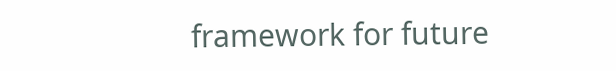framework for future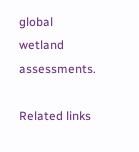global wetland assessments.

Related links